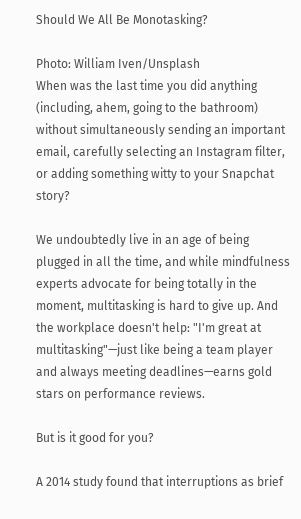Should We All Be Monotasking?

Photo: William Iven/Unsplash
When was the last time you did anything (including, ahem, going to the bathroom) without simultaneously sending an important email, carefully selecting an Instagram filter, or adding something witty to your Snapchat story?

We undoubtedly live in an age of being plugged in all the time, and while mindfulness experts advocate for being totally in the moment, multitasking is hard to give up. And the workplace doesn't help: "I'm great at multitasking"—just like being a team player and always meeting deadlines—earns gold stars on performance reviews.

But is it good for you?

A 2014 study found that interruptions as brief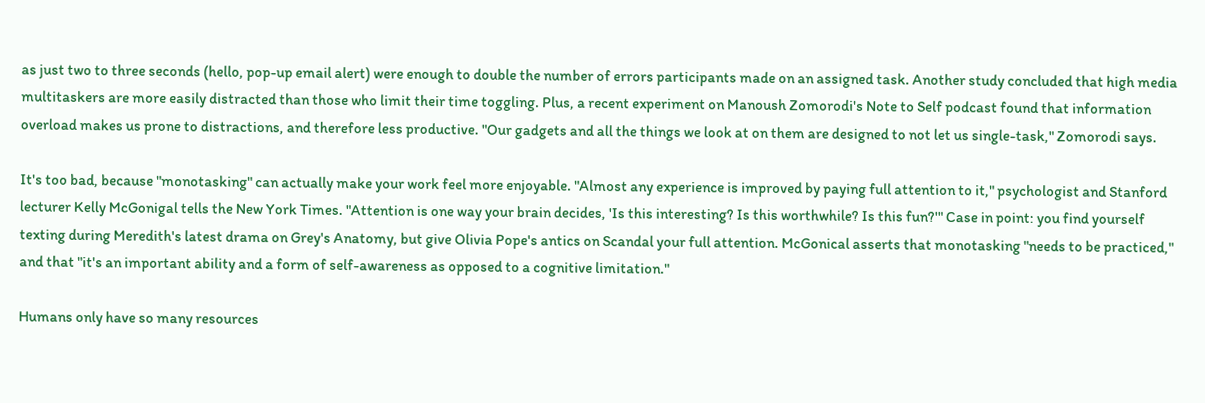as just two to three seconds (hello, pop-up email alert) were enough to double the number of errors participants made on an assigned task. Another study concluded that high media multitaskers are more easily distracted than those who limit their time toggling. Plus, a recent experiment on Manoush Zomorodi's Note to Self podcast found that information overload makes us prone to distractions, and therefore less productive. "Our gadgets and all the things we look at on them are designed to not let us single-task," Zomorodi says.

It's too bad, because "monotasking" can actually make your work feel more enjoyable. "Almost any experience is improved by paying full attention to it," psychologist and Stanford lecturer Kelly McGonigal tells the New York Times. "Attention is one way your brain decides, 'Is this interesting? Is this worthwhile? Is this fun?'" Case in point: you find yourself texting during Meredith's latest drama on Grey's Anatomy, but give Olivia Pope's antics on Scandal your full attention. McGonical asserts that monotasking "needs to be practiced," and that "it's an important ability and a form of self-awareness as opposed to a cognitive limitation."

Humans only have so many resources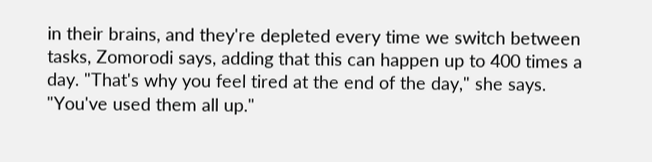in their brains, and they're depleted every time we switch between tasks, Zomorodi says, adding that this can happen up to 400 times a day. "That's why you feel tired at the end of the day," she says. "You've used them all up."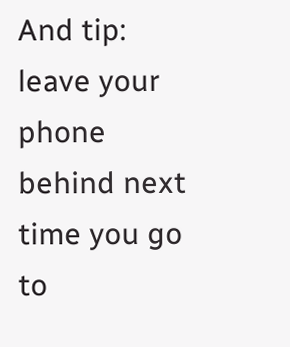And tip: leave your phone behind next time you go to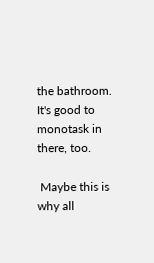the bathroom. It's good to monotask in there, too.

 Maybe this is why all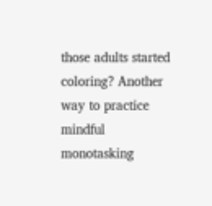those adults started coloring? Another way to practice mindful monotasking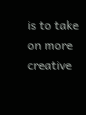is to take on more creative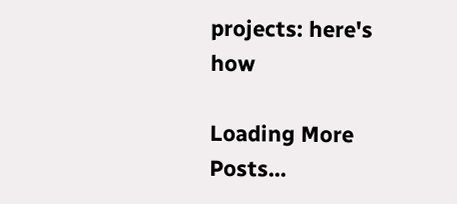projects: here's how

Loading More Posts...